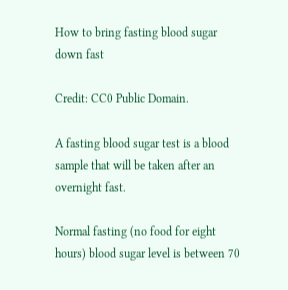How to bring fasting blood sugar down fast

Credit: CC0 Public Domain.

A fasting blood sugar test is a blood sample that will be taken after an overnight fast.

Normal fasting (no food for eight hours) blood sugar level is between 70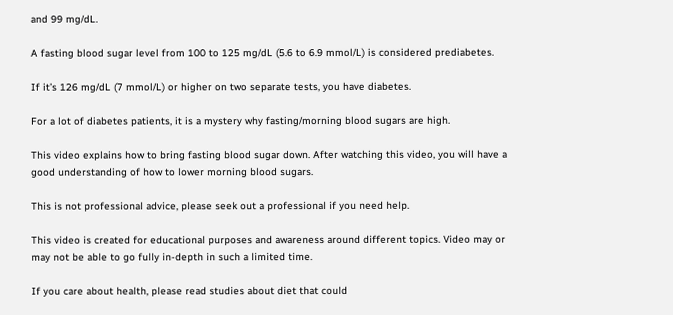and 99 mg/dL.

A fasting blood sugar level from 100 to 125 mg/dL (5.6 to 6.9 mmol/L) is considered prediabetes.

If it’s 126 mg/dL (7 mmol/L) or higher on two separate tests, you have diabetes.

For a lot of diabetes patients, it is a mystery why fasting/morning blood sugars are high.

This video explains how to bring fasting blood sugar down. After watching this video, you will have a good understanding of how to lower morning blood sugars.

This is not professional advice, please seek out a professional if you need help.

This video is created for educational purposes and awareness around different topics. Video may or may not be able to go fully in-depth in such a limited time.

If you care about health, please read studies about diet that could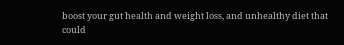boost your gut health and weight loss, and unhealthy diet that could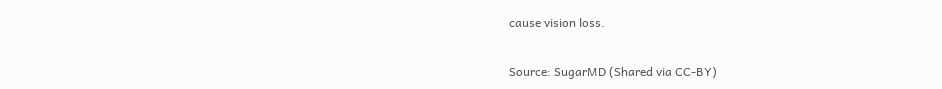cause vision loss.

Source: SugarMD (Shared via CC-BY)